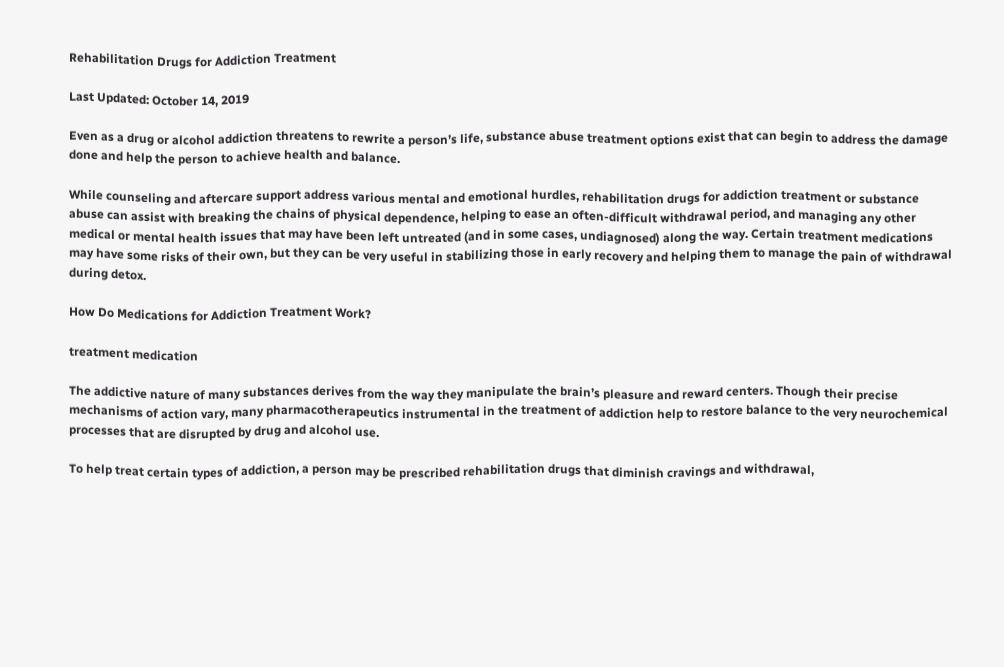Rehabilitation Drugs for Addiction Treatment

Last Updated: October 14, 2019

Even as a drug or alcohol addiction threatens to rewrite a person’s life, substance abuse treatment options exist that can begin to address the damage done and help the person to achieve health and balance.

While counseling and aftercare support address various mental and emotional hurdles, rehabilitation drugs for addiction treatment or substance abuse can assist with breaking the chains of physical dependence, helping to ease an often-difficult withdrawal period, and managing any other medical or mental health issues that may have been left untreated (and in some cases, undiagnosed) along the way. Certain treatment medications may have some risks of their own, but they can be very useful in stabilizing those in early recovery and helping them to manage the pain of withdrawal during detox.

How Do Medications for Addiction Treatment Work?

treatment medication

The addictive nature of many substances derives from the way they manipulate the brain’s pleasure and reward centers. Though their precise mechanisms of action vary, many pharmacotherapeutics instrumental in the treatment of addiction help to restore balance to the very neurochemical processes that are disrupted by drug and alcohol use.

To help treat certain types of addiction, a person may be prescribed rehabilitation drugs that diminish cravings and withdrawal,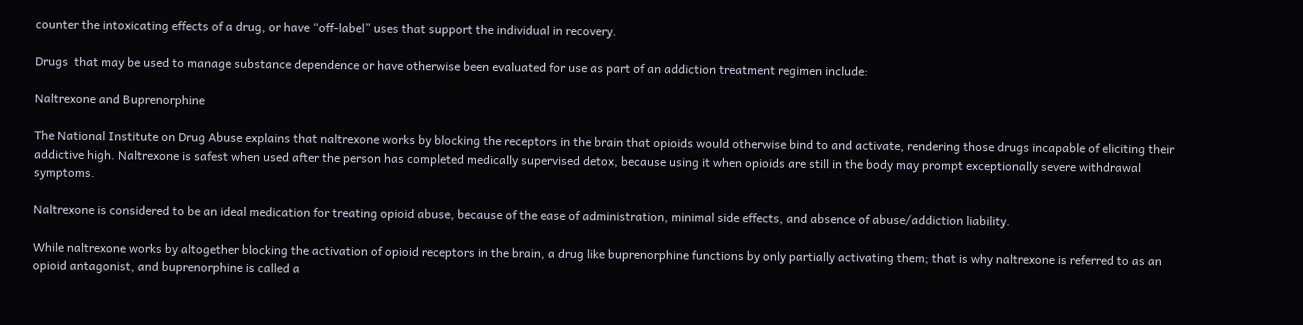counter the intoxicating effects of a drug, or have “off-label” uses that support the individual in recovery.

Drugs  that may be used to manage substance dependence or have otherwise been evaluated for use as part of an addiction treatment regimen include:

Naltrexone and Buprenorphine

The National Institute on Drug Abuse explains that naltrexone works by blocking the receptors in the brain that opioids would otherwise bind to and activate, rendering those drugs incapable of eliciting their addictive high. Naltrexone is safest when used after the person has completed medically supervised detox, because using it when opioids are still in the body may prompt exceptionally severe withdrawal symptoms.

Naltrexone is considered to be an ideal medication for treating opioid abuse, because of the ease of administration, minimal side effects, and absence of abuse/addiction liability.

While naltrexone works by altogether blocking the activation of opioid receptors in the brain, a drug like buprenorphine functions by only partially activating them; that is why naltrexone is referred to as an opioid antagonist, and buprenorphine is called a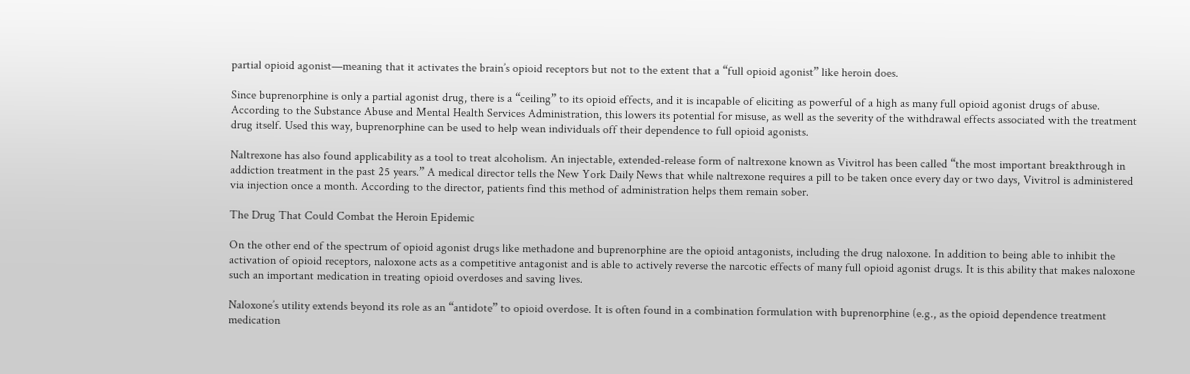partial opioid agonist—meaning that it activates the brain’s opioid receptors but not to the extent that a “full opioid agonist” like heroin does.

Since buprenorphine is only a partial agonist drug, there is a “ceiling” to its opioid effects, and it is incapable of eliciting as powerful of a high as many full opioid agonist drugs of abuse. According to the Substance Abuse and Mental Health Services Administration, this lowers its potential for misuse, as well as the severity of the withdrawal effects associated with the treatment drug itself. Used this way, buprenorphine can be used to help wean individuals off their dependence to full opioid agonists.

Naltrexone has also found applicability as a tool to treat alcoholism. An injectable, extended-release form of naltrexone known as Vivitrol has been called “the most important breakthrough in addiction treatment in the past 25 years.” A medical director tells the New York Daily News that while naltrexone requires a pill to be taken once every day or two days, Vivitrol is administered via injection once a month. According to the director, patients find this method of administration helps them remain sober.

The Drug That Could Combat the Heroin Epidemic

On the other end of the spectrum of opioid agonist drugs like methadone and buprenorphine are the opioid antagonists, including the drug naloxone. In addition to being able to inhibit the activation of opioid receptors, naloxone acts as a competitive antagonist and is able to actively reverse the narcotic effects of many full opioid agonist drugs. It is this ability that makes naloxone such an important medication in treating opioid overdoses and saving lives.

Naloxone’s utility extends beyond its role as an “antidote” to opioid overdose. It is often found in a combination formulation with buprenorphine (e.g., as the opioid dependence treatment medication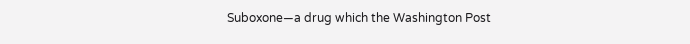Suboxone—a drug which the Washington Post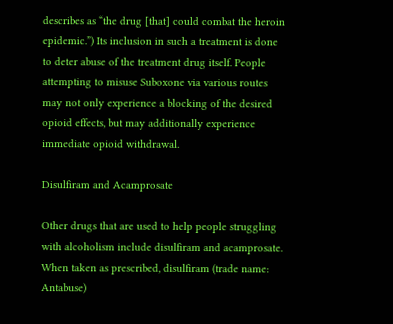describes as “the drug [that] could combat the heroin epidemic.”) Its inclusion in such a treatment is done to deter abuse of the treatment drug itself. People attempting to misuse Suboxone via various routes may not only experience a blocking of the desired opioid effects, but may additionally experience immediate opioid withdrawal.

Disulfiram and Acamprosate

Other drugs that are used to help people struggling with alcoholism include disulfiram and acamprosate. When taken as prescribed, disulfiram (trade name: Antabuse)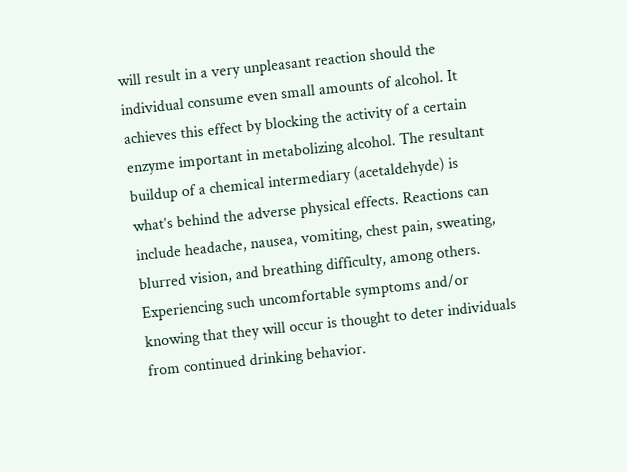will result in a very unpleasant reaction should the individual consume even small amounts of alcohol. It achieves this effect by blocking the activity of a certain enzyme important in metabolizing alcohol. The resultant buildup of a chemical intermediary (acetaldehyde) is what’s behind the adverse physical effects. Reactions can include headache, nausea, vomiting, chest pain, sweating, blurred vision, and breathing difficulty, among others. Experiencing such uncomfortable symptoms and/or knowing that they will occur is thought to deter individuals from continued drinking behavior.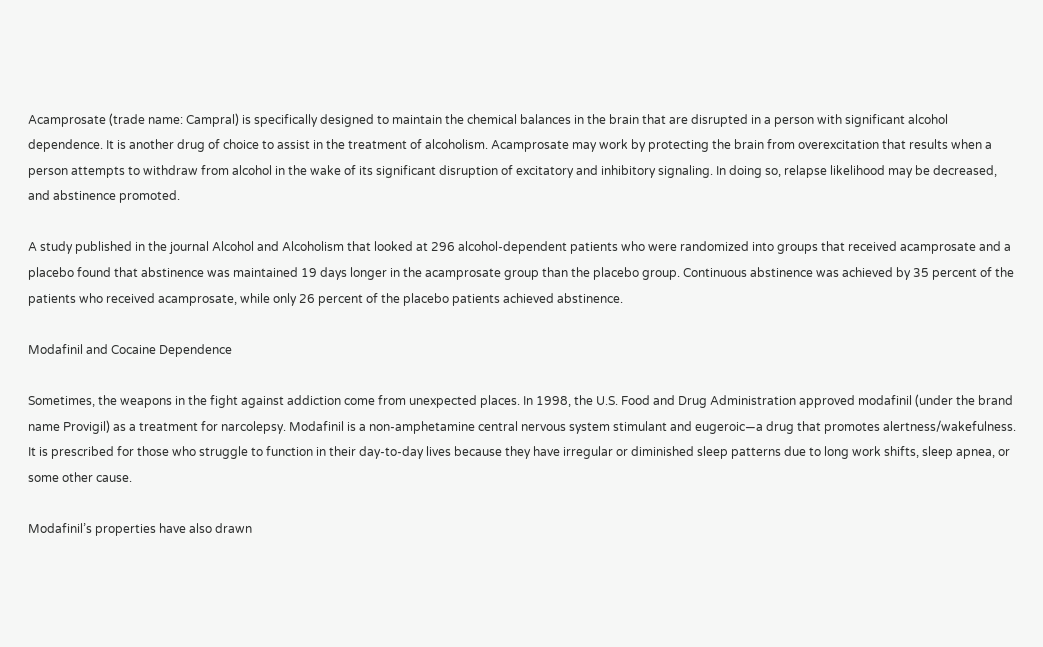Acamprosate (trade name: Campral) is specifically designed to maintain the chemical balances in the brain that are disrupted in a person with significant alcohol dependence. It is another drug of choice to assist in the treatment of alcoholism. Acamprosate may work by protecting the brain from overexcitation that results when a person attempts to withdraw from alcohol in the wake of its significant disruption of excitatory and inhibitory signaling. In doing so, relapse likelihood may be decreased, and abstinence promoted.

A study published in the journal Alcohol and Alcoholism that looked at 296 alcohol-dependent patients who were randomized into groups that received acamprosate and a placebo found that abstinence was maintained 19 days longer in the acamprosate group than the placebo group. Continuous abstinence was achieved by 35 percent of the patients who received acamprosate, while only 26 percent of the placebo patients achieved abstinence.

Modafinil and Cocaine Dependence

Sometimes, the weapons in the fight against addiction come from unexpected places. In 1998, the U.S. Food and Drug Administration approved modafinil (under the brand name Provigil) as a treatment for narcolepsy. Modafinil is a non-amphetamine central nervous system stimulant and eugeroic—a drug that promotes alertness/wakefulness. It is prescribed for those who struggle to function in their day-to-day lives because they have irregular or diminished sleep patterns due to long work shifts, sleep apnea, or some other cause.

Modafinil’s properties have also drawn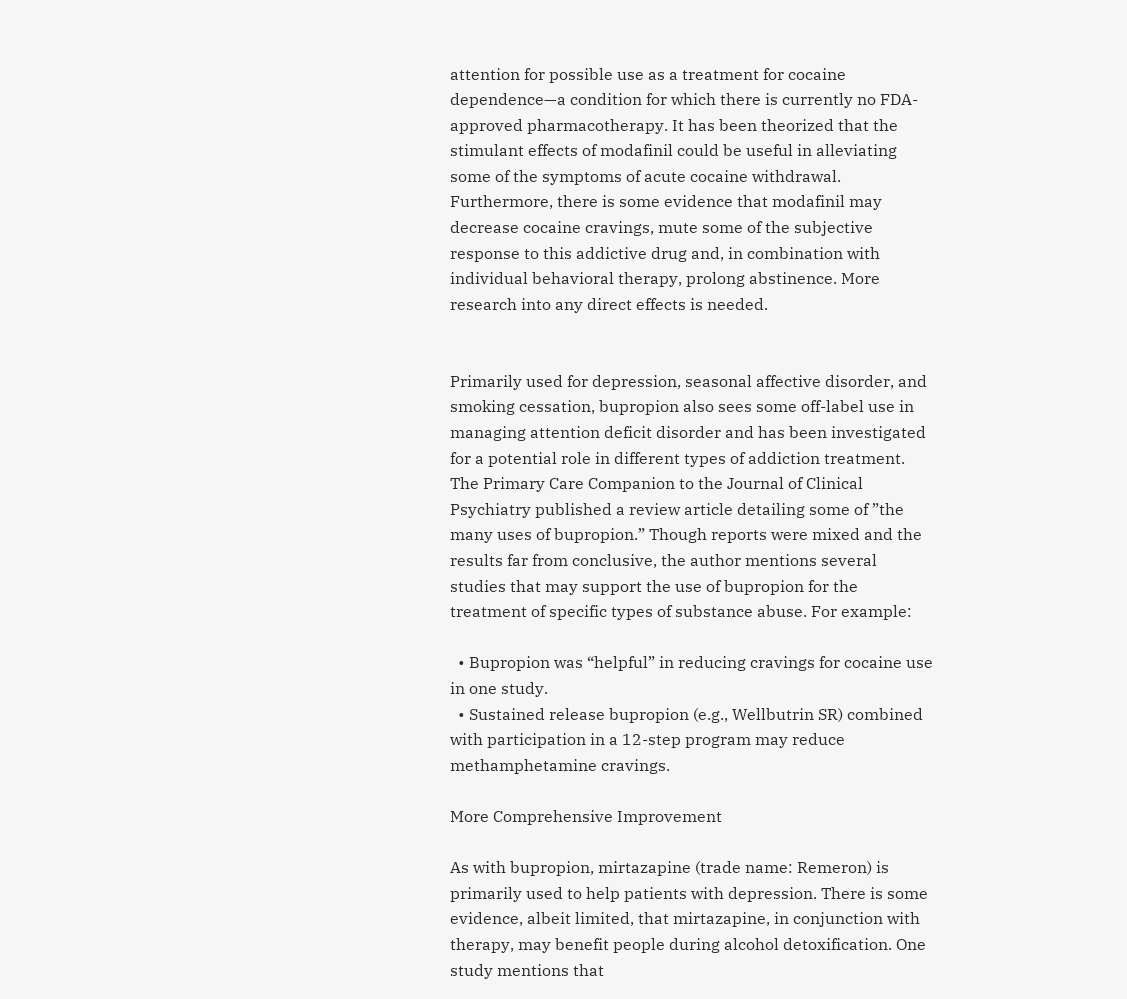attention for possible use as a treatment for cocaine dependence—a condition for which there is currently no FDA-approved pharmacotherapy. It has been theorized that the stimulant effects of modafinil could be useful in alleviating some of the symptoms of acute cocaine withdrawal. Furthermore, there is some evidence that modafinil may decrease cocaine cravings, mute some of the subjective response to this addictive drug and, in combination with individual behavioral therapy, prolong abstinence. More research into any direct effects is needed.


Primarily used for depression, seasonal affective disorder, and smoking cessation, bupropion also sees some off-label use in managing attention deficit disorder and has been investigated for a potential role in different types of addiction treatment. The Primary Care Companion to the Journal of Clinical Psychiatry published a review article detailing some of ”the many uses of bupropion.” Though reports were mixed and the results far from conclusive, the author mentions several studies that may support the use of bupropion for the treatment of specific types of substance abuse. For example:

  • Bupropion was “helpful” in reducing cravings for cocaine use in one study.
  • Sustained release bupropion (e.g., Wellbutrin SR) combined with participation in a 12-step program may reduce methamphetamine cravings.

More Comprehensive Improvement

As with bupropion, mirtazapine (trade name: Remeron) is primarily used to help patients with depression. There is some evidence, albeit limited, that mirtazapine, in conjunction with therapy, may benefit people during alcohol detoxification. One study mentions that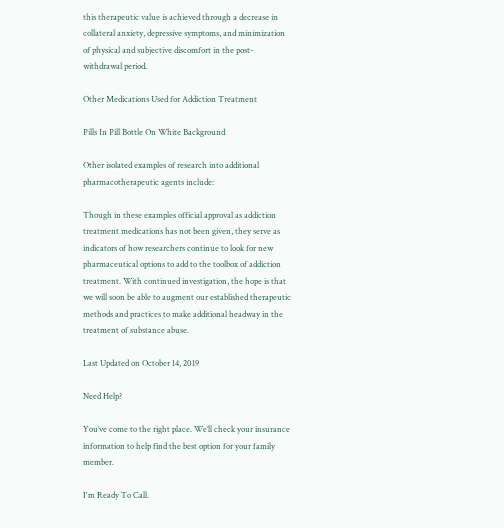this therapeutic value is achieved through a decrease in collateral anxiety, depressive symptoms, and minimization of physical and subjective discomfort in the post-withdrawal period.

Other Medications Used for Addiction Treatment

Pills In Pill Bottle On White Background

Other isolated examples of research into additional pharmacotherapeutic agents include:

Though in these examples official approval as addiction treatment medications has not been given, they serve as indicators of how researchers continue to look for new pharmaceutical options to add to the toolbox of addiction treatment. With continued investigation, the hope is that we will soon be able to augment our established therapeutic methods and practices to make additional headway in the treatment of substance abuse.

Last Updated on October 14, 2019

Need Help?

You’ve come to the right place. We’ll check your insurance information to help find the best option for your family member.

I'm Ready To Call.